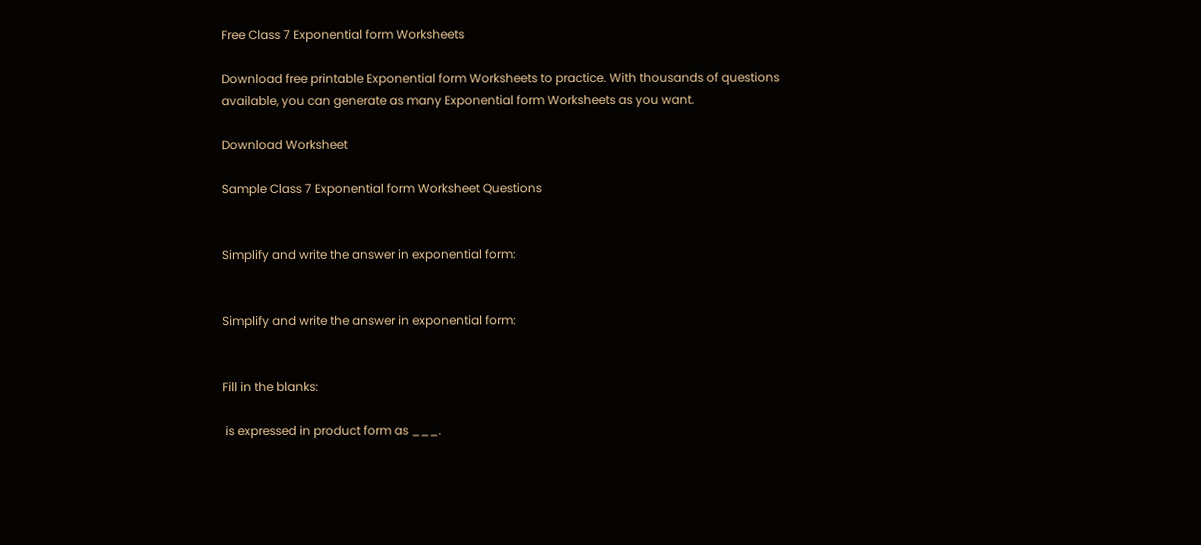Free Class 7 Exponential form Worksheets

Download free printable Exponential form Worksheets to practice. With thousands of questions available, you can generate as many Exponential form Worksheets as you want.

Download Worksheet

Sample Class 7 Exponential form Worksheet Questions


Simplify and write the answer in exponential form:


Simplify and write the answer in exponential form:


Fill in the blanks:

 is expressed in product form as ___.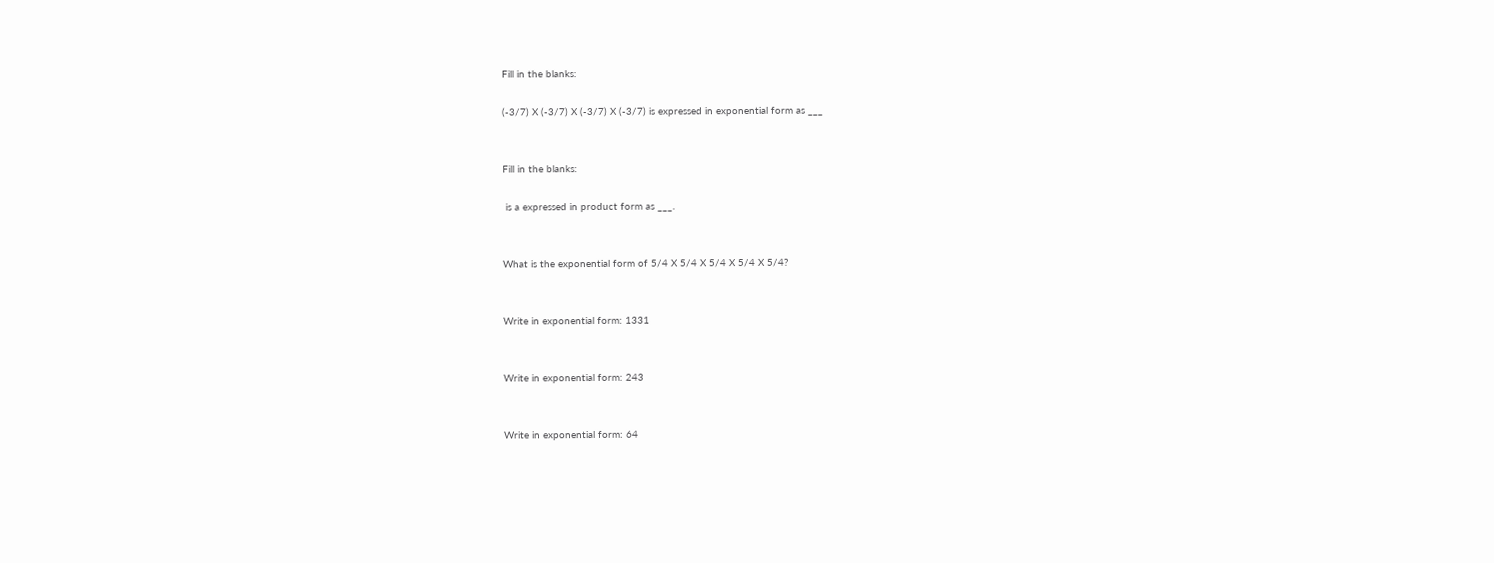Fill in the blanks:

(-3/7) X (-3/7) X (-3/7) X (-3/7) is expressed in exponential form as ___


Fill in the blanks:

 is a expressed in product form as ___.


What is the exponential form of 5/4 X 5/4 X 5/4 X 5/4 X 5/4?


Write in exponential form: 1331


Write in exponential form: 243


Write in exponential form: 64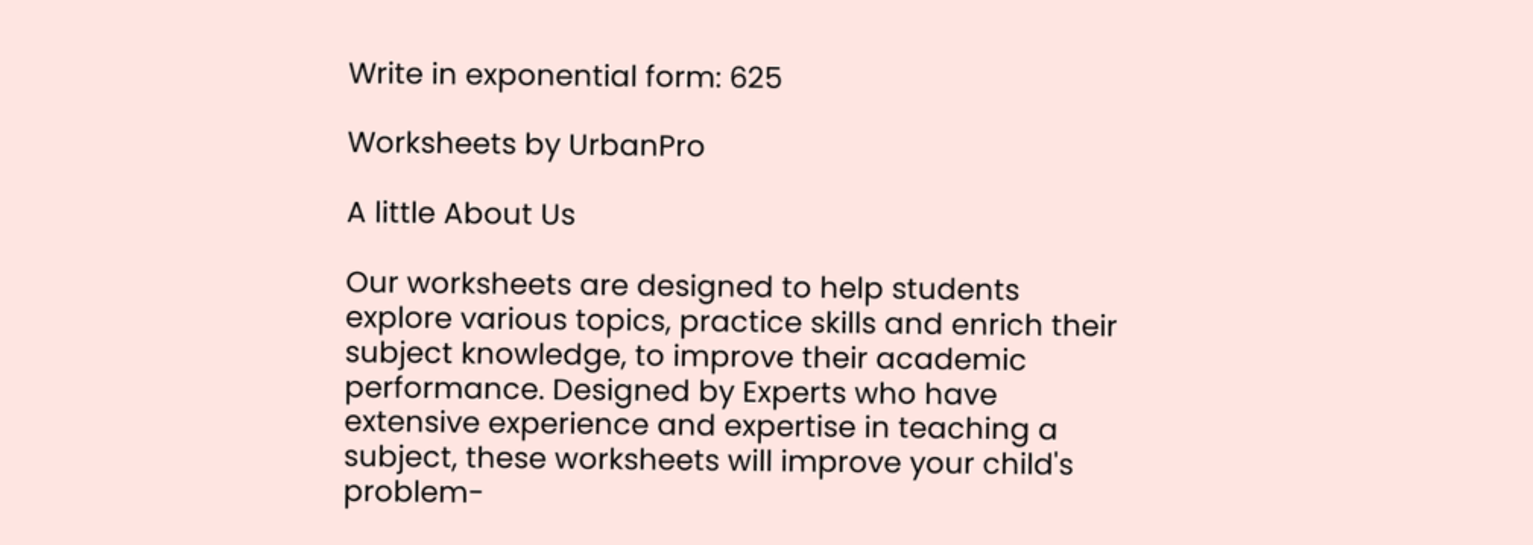Write in exponential form: 625

Worksheets by UrbanPro

A little About Us

Our worksheets are designed to help students explore various topics, practice skills and enrich their subject knowledge, to improve their academic performance. Designed by Experts who have extensive experience and expertise in teaching a subject, these worksheets will improve your child's problem-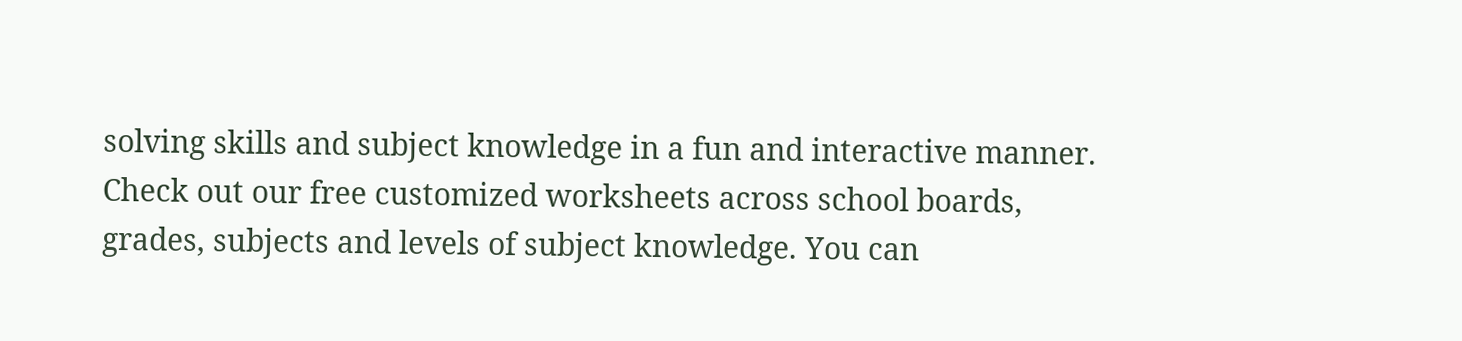solving skills and subject knowledge in a fun and interactive manner.
Check out our free customized worksheets across school boards, grades, subjects and levels of subject knowledge. You can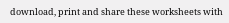download, print and share these worksheets with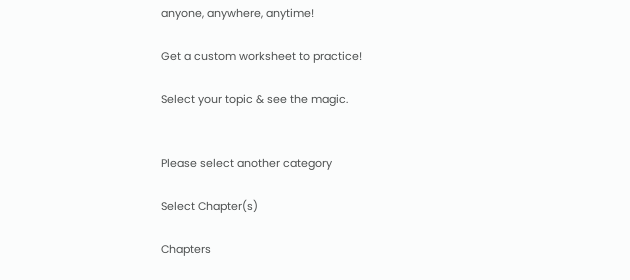anyone, anywhere, anytime!

Get a custom worksheet to practice!

Select your topic & see the magic.


Please select another category

Select Chapter(s)

Chapters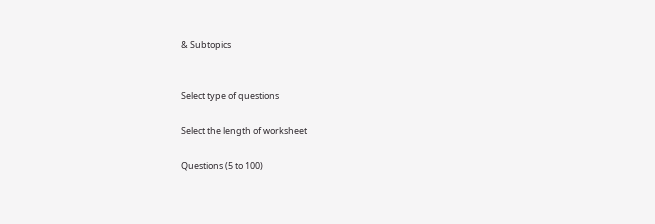& Subtopics


Select type of questions

Select the length of worksheet

Questions (5 to 100)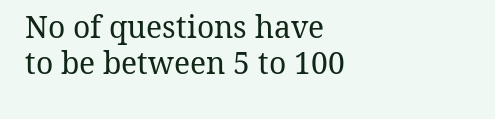No of questions have to be between 5 to 100